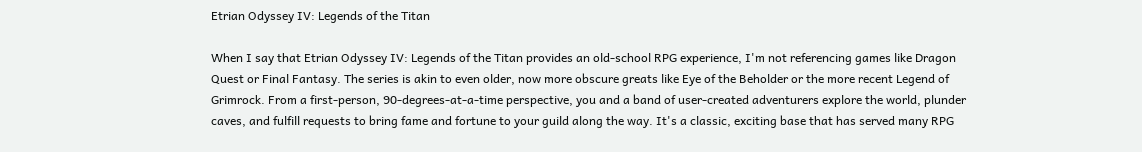Etrian Odyssey IV: Legends of the Titan

When I say that Etrian Odyssey IV: Legends of the Titan provides an old-school RPG experience, I'm not referencing games like Dragon Quest or Final Fantasy. The series is akin to even older, now more obscure greats like Eye of the Beholder or the more recent Legend of Grimrock. From a first-person, 90-degrees-at-a-time perspective, you and a band of user-created adventurers explore the world, plunder caves, and fulfill requests to bring fame and fortune to your guild along the way. It's a classic, exciting base that has served many RPG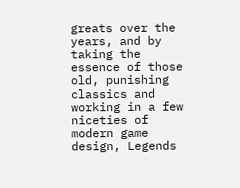greats over the years, and by taking the essence of those old, punishing classics and working in a few niceties of modern game design, Legends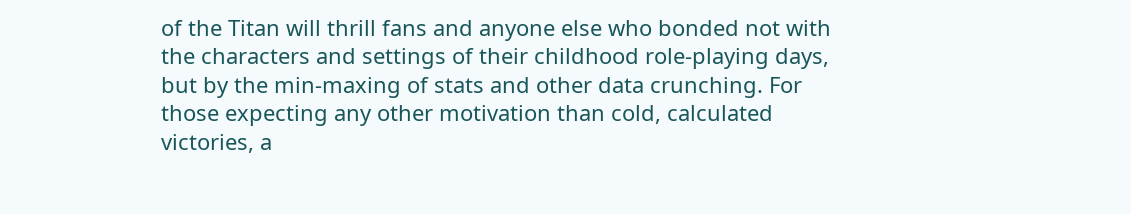of the Titan will thrill fans and anyone else who bonded not with the characters and settings of their childhood role-playing days, but by the min-maxing of stats and other data crunching. For those expecting any other motivation than cold, calculated victories, a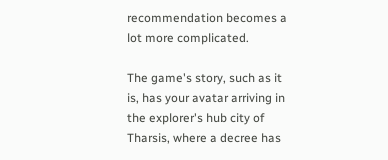recommendation becomes a lot more complicated.

The game's story, such as it is, has your avatar arriving in the explorer's hub city of Tharsis, where a decree has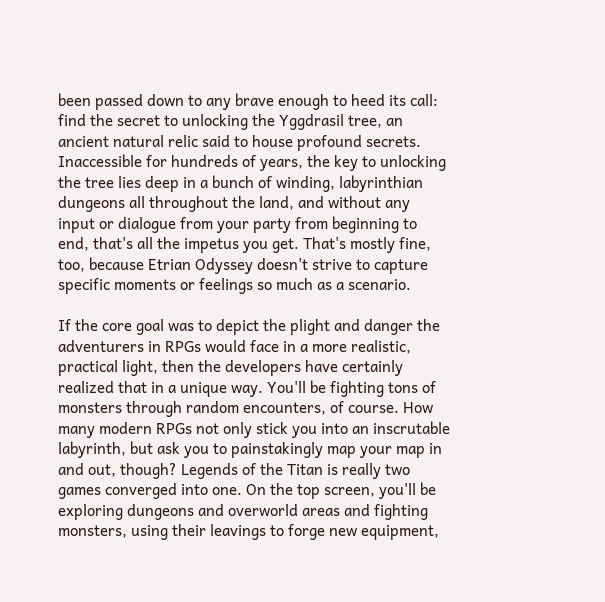been passed down to any brave enough to heed its call: find the secret to unlocking the Yggdrasil tree, an ancient natural relic said to house profound secrets. Inaccessible for hundreds of years, the key to unlocking the tree lies deep in a bunch of winding, labyrinthian dungeons all throughout the land, and without any input or dialogue from your party from beginning to end, that's all the impetus you get. That's mostly fine, too, because Etrian Odyssey doesn't strive to capture specific moments or feelings so much as a scenario.

If the core goal was to depict the plight and danger the adventurers in RPGs would face in a more realistic, practical light, then the developers have certainly realized that in a unique way. You'll be fighting tons of monsters through random encounters, of course. How many modern RPGs not only stick you into an inscrutable labyrinth, but ask you to painstakingly map your map in and out, though? Legends of the Titan is really two games converged into one. On the top screen, you'll be exploring dungeons and overworld areas and fighting monsters, using their leavings to forge new equipment,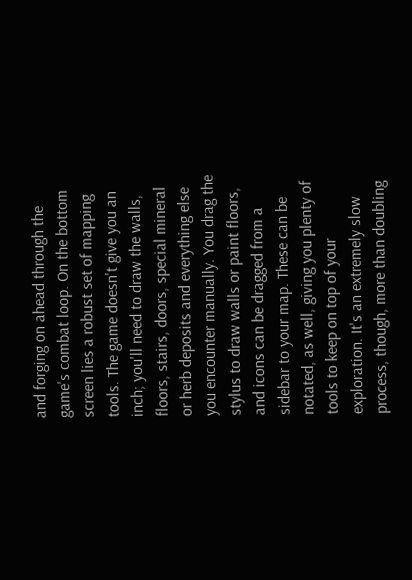and forging on ahead through the game's combat loop. On the bottom screen lies a robust set of mapping tools. The game doesn't give you an inch; you'll need to draw the walls, floors, stairs, doors, special mineral or herb deposits and everything else you encounter manually. You drag the stylus to draw walls or paint floors, and icons can be dragged from a sidebar to your map. These can be notated, as well, giving you plenty of tools to keep on top of your exploration. It's an extremely slow process, though, more than doubling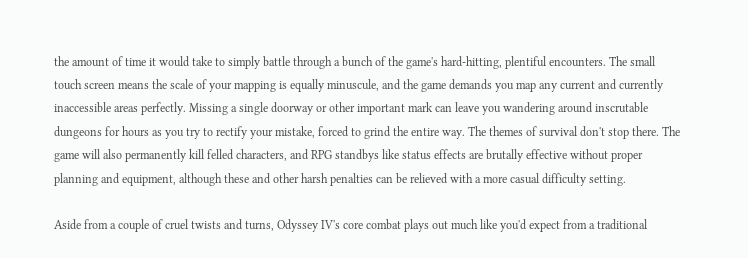the amount of time it would take to simply battle through a bunch of the game's hard-hitting, plentiful encounters. The small touch screen means the scale of your mapping is equally minuscule, and the game demands you map any current and currently inaccessible areas perfectly. Missing a single doorway or other important mark can leave you wandering around inscrutable dungeons for hours as you try to rectify your mistake, forced to grind the entire way. The themes of survival don't stop there. The game will also permanently kill felled characters, and RPG standbys like status effects are brutally effective without proper planning and equipment, although these and other harsh penalties can be relieved with a more casual difficulty setting.

Aside from a couple of cruel twists and turns, Odyssey IV's core combat plays out much like you'd expect from a traditional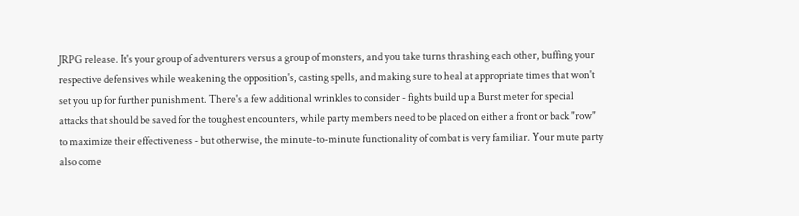JRPG release. It's your group of adventurers versus a group of monsters, and you take turns thrashing each other, buffing your respective defensives while weakening the opposition's, casting spells, and making sure to heal at appropriate times that won't set you up for further punishment. There's a few additional wrinkles to consider - fights build up a Burst meter for special attacks that should be saved for the toughest encounters, while party members need to be placed on either a front or back "row" to maximize their effectiveness - but otherwise, the minute-to-minute functionality of combat is very familiar. Your mute party also come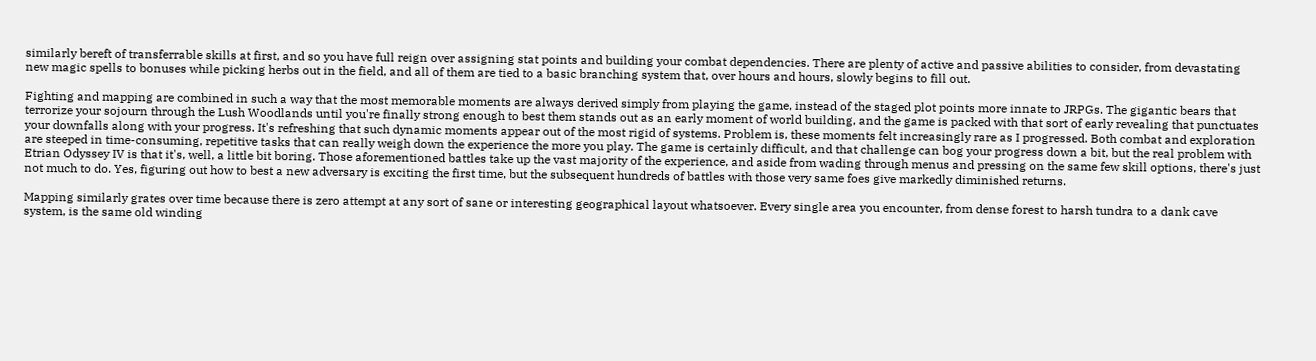similarly bereft of transferrable skills at first, and so you have full reign over assigning stat points and building your combat dependencies. There are plenty of active and passive abilities to consider, from devastating new magic spells to bonuses while picking herbs out in the field, and all of them are tied to a basic branching system that, over hours and hours, slowly begins to fill out.

Fighting and mapping are combined in such a way that the most memorable moments are always derived simply from playing the game, instead of the staged plot points more innate to JRPGs. The gigantic bears that terrorize your sojourn through the Lush Woodlands until you're finally strong enough to best them stands out as an early moment of world building, and the game is packed with that sort of early revealing that punctuates your downfalls along with your progress. It's refreshing that such dynamic moments appear out of the most rigid of systems. Problem is, these moments felt increasingly rare as I progressed. Both combat and exploration are steeped in time-consuming, repetitive tasks that can really weigh down the experience the more you play. The game is certainly difficult, and that challenge can bog your progress down a bit, but the real problem with Etrian Odyssey IV is that it's, well, a little bit boring. Those aforementioned battles take up the vast majority of the experience, and aside from wading through menus and pressing on the same few skill options, there's just not much to do. Yes, figuring out how to best a new adversary is exciting the first time, but the subsequent hundreds of battles with those very same foes give markedly diminished returns.

Mapping similarly grates over time because there is zero attempt at any sort of sane or interesting geographical layout whatsoever. Every single area you encounter, from dense forest to harsh tundra to a dank cave system, is the same old winding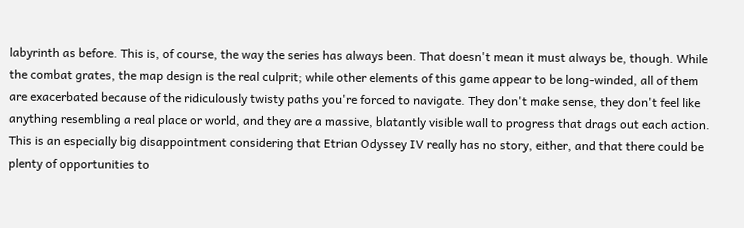labyrinth as before. This is, of course, the way the series has always been. That doesn't mean it must always be, though. While the combat grates, the map design is the real culprit; while other elements of this game appear to be long-winded, all of them are exacerbated because of the ridiculously twisty paths you're forced to navigate. They don't make sense, they don't feel like anything resembling a real place or world, and they are a massive, blatantly visible wall to progress that drags out each action. This is an especially big disappointment considering that Etrian Odyssey IV really has no story, either, and that there could be plenty of opportunities to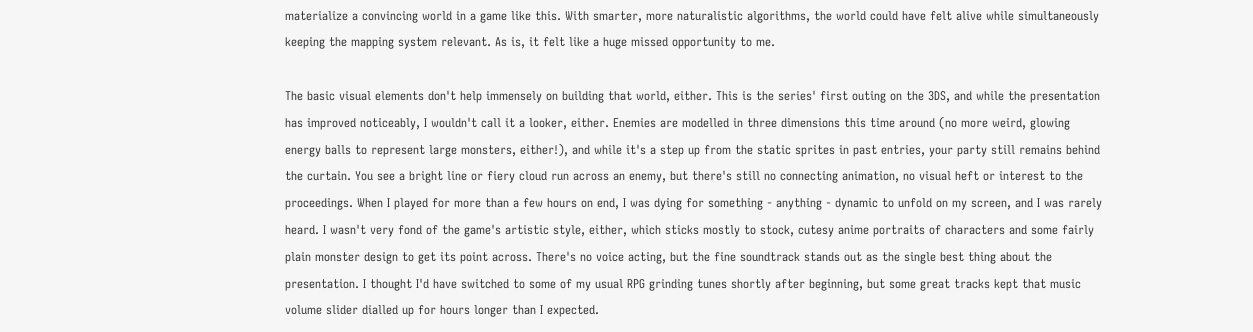materialize a convincing world in a game like this. With smarter, more naturalistic algorithms, the world could have felt alive while simultaneously keeping the mapping system relevant. As is, it felt like a huge missed opportunity to me.

The basic visual elements don't help immensely on building that world, either. This is the series' first outing on the 3DS, and while the presentation has improved noticeably, I wouldn't call it a looker, either. Enemies are modelled in three dimensions this time around (no more weird, glowing energy balls to represent large monsters, either!), and while it's a step up from the static sprites in past entries, your party still remains behind the curtain. You see a bright line or fiery cloud run across an enemy, but there's still no connecting animation, no visual heft or interest to the proceedings. When I played for more than a few hours on end, I was dying for something - anything - dynamic to unfold on my screen, and I was rarely heard. I wasn't very fond of the game's artistic style, either, which sticks mostly to stock, cutesy anime portraits of characters and some fairly plain monster design to get its point across. There's no voice acting, but the fine soundtrack stands out as the single best thing about the presentation. I thought I'd have switched to some of my usual RPG grinding tunes shortly after beginning, but some great tracks kept that music volume slider dialled up for hours longer than I expected.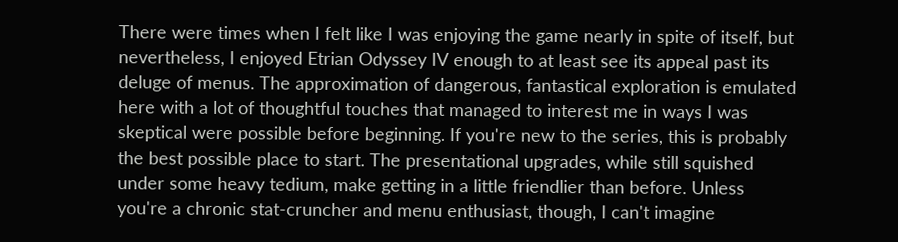There were times when I felt like I was enjoying the game nearly in spite of itself, but nevertheless, I enjoyed Etrian Odyssey IV enough to at least see its appeal past its deluge of menus. The approximation of dangerous, fantastical exploration is emulated here with a lot of thoughtful touches that managed to interest me in ways I was skeptical were possible before beginning. If you're new to the series, this is probably the best possible place to start. The presentational upgrades, while still squished under some heavy tedium, make getting in a little friendlier than before. Unless you're a chronic stat-cruncher and menu enthusiast, though, I can't imagine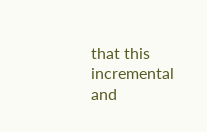that this incremental and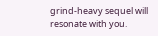grind-heavy sequel will resonate with you.